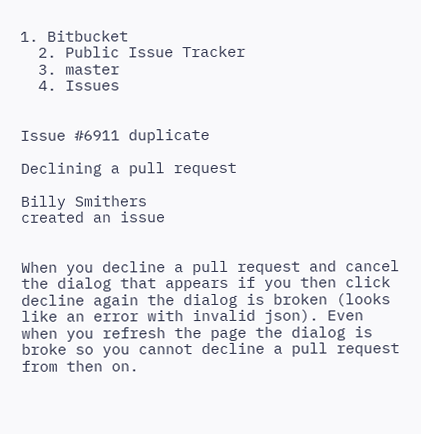1. Bitbucket
  2. Public Issue Tracker
  3. master
  4. Issues


Issue #6911 duplicate

Declining a pull request

Billy Smithers
created an issue


When you decline a pull request and cancel the dialog that appears if you then click decline again the dialog is broken (looks like an error with invalid json). Even when you refresh the page the dialog is broke so you cannot decline a pull request from then on.